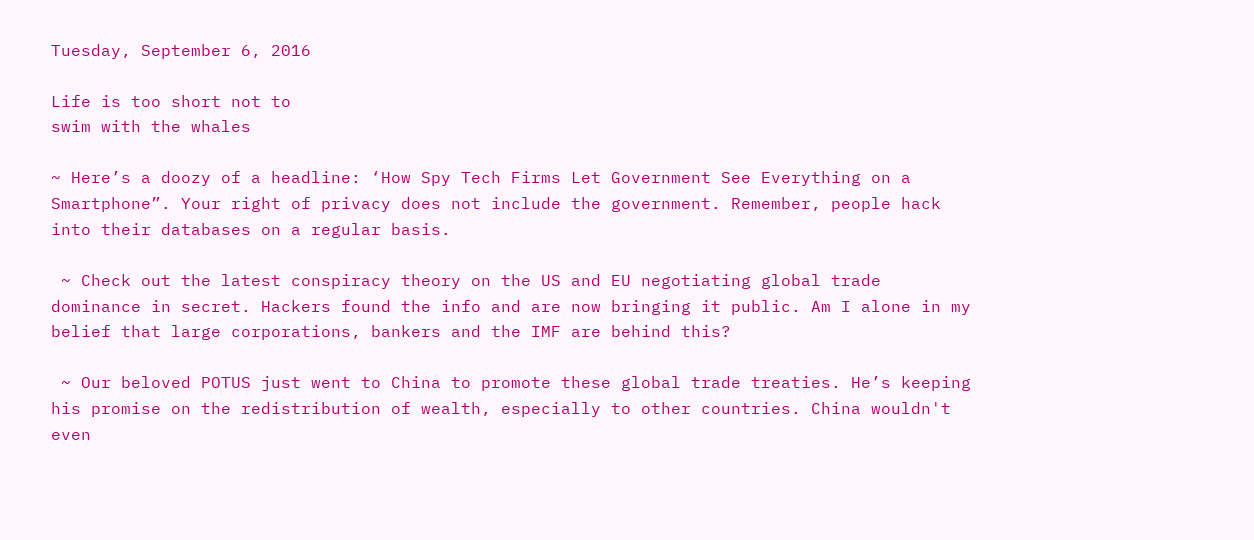Tuesday, September 6, 2016

Life is too short not to
swim with the whales

~ Here’s a doozy of a headline: ‘How Spy Tech Firms Let Government See Everything on a Smartphone”. Your right of privacy does not include the government. Remember, people hack into their databases on a regular basis.

 ~ Check out the latest conspiracy theory on the US and EU negotiating global trade dominance in secret. Hackers found the info and are now bringing it public. Am I alone in my belief that large corporations, bankers and the IMF are behind this?

 ~ Our beloved POTUS just went to China to promote these global trade treaties. He’s keeping his promise on the redistribution of wealth, especially to other countries. China wouldn't even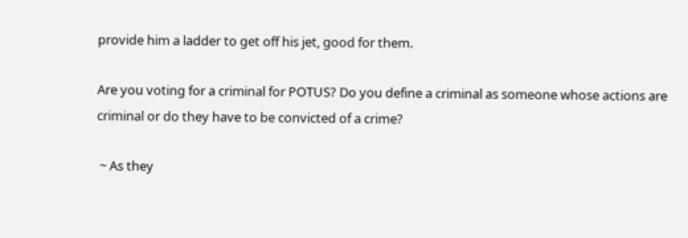provide him a ladder to get off his jet, good for them.

Are you voting for a criminal for POTUS? Do you define a criminal as someone whose actions are criminal or do they have to be convicted of a crime?

 ~ As they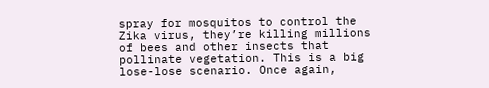spray for mosquitos to control the Zika virus, they’re killing millions of bees and other insects that pollinate vegetation. This is a big lose-lose scenario. Once again,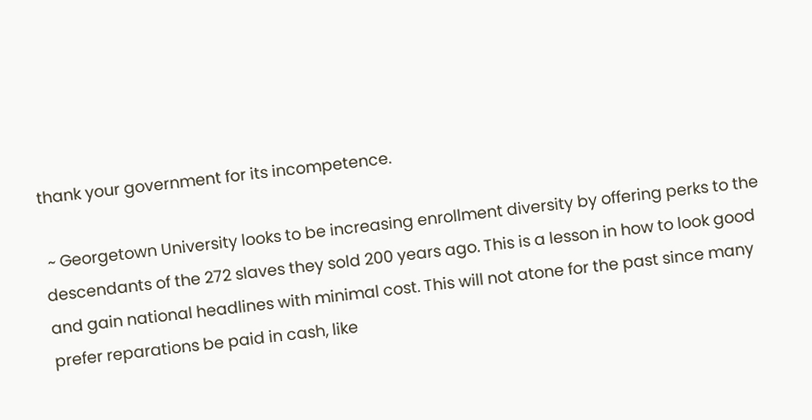thank your government for its incompetence.

 ~ Georgetown University looks to be increasing enrollment diversity by offering perks to the descendants of the 272 slaves they sold 200 years ago. This is a lesson in how to look good and gain national headlines with minimal cost. This will not atone for the past since many prefer reparations be paid in cash, like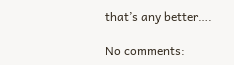that’s any better….

No comments: